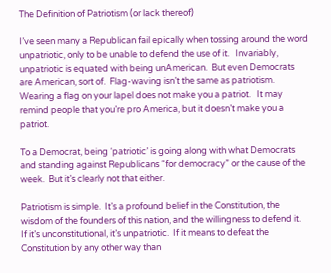The Definition of Patriotism (or lack thereof)

I’ve seen many a Republican fail epically when tossing around the word unpatriotic, only to be unable to defend the use of it.   Invariably, unpatriotic is equated with being unAmerican.  But even Democrats are American, sort of.  Flag-waving isn’t the same as patriotism.   Wearing a flag on your lapel does not make you a patriot.   It may remind people that you’re pro America, but it doesn’t make you a patriot.

To a Democrat, being ‘patriotic’ is going along with what Democrats and standing against Republicans “for democracy” or the cause of the week.  But it’s clearly not that either.

Patriotism is simple.  It’s a profound belief in the Constitution, the wisdom of the founders of this nation, and the willingness to defend it.  If it’s unconstitutional, it’s unpatriotic.  If it means to defeat the Constitution by any other way than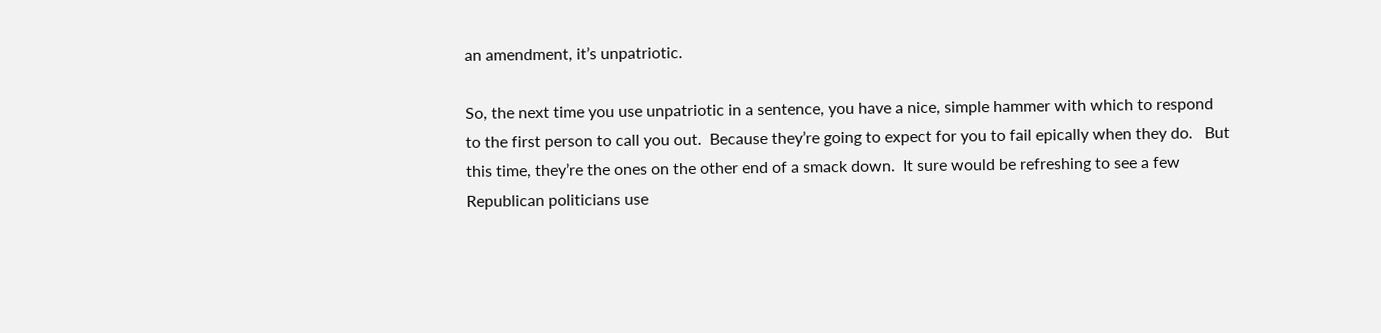an amendment, it’s unpatriotic.

So, the next time you use unpatriotic in a sentence, you have a nice, simple hammer with which to respond to the first person to call you out.  Because they’re going to expect for you to fail epically when they do.   But this time, they’re the ones on the other end of a smack down.  It sure would be refreshing to see a few Republican politicians use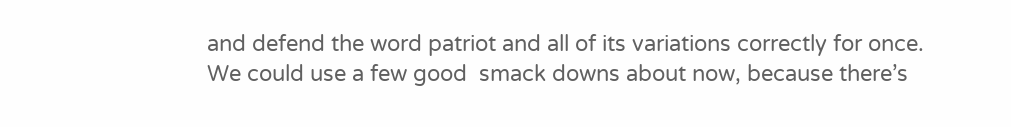and defend the word patriot and all of its variations correctly for once.   We could use a few good  smack downs about now, because there’s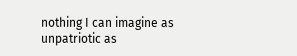nothing I can imagine as unpatriotic as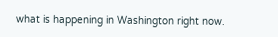what is happening in Washington right now.